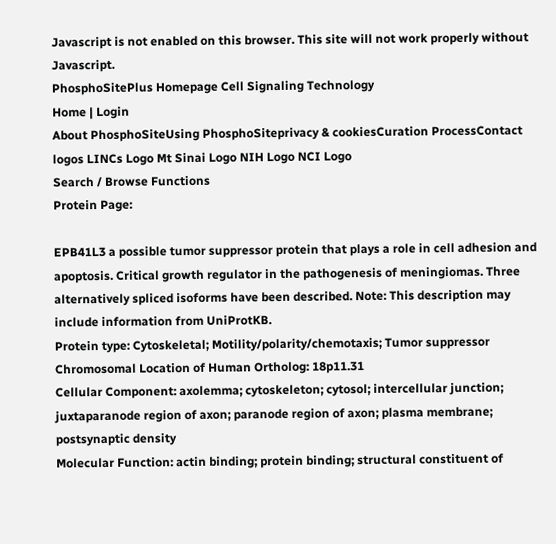Javascript is not enabled on this browser. This site will not work properly without Javascript.
PhosphoSitePlus Homepage Cell Signaling Technology
Home | Login
About PhosphoSiteUsing PhosphoSiteprivacy & cookiesCuration ProcessContact
logos LINCs Logo Mt Sinai Logo NIH Logo NCI Logo
Search / Browse Functions
Protein Page:

EPB41L3 a possible tumor suppressor protein that plays a role in cell adhesion and apoptosis. Critical growth regulator in the pathogenesis of meningiomas. Three alternatively spliced isoforms have been described. Note: This description may include information from UniProtKB.
Protein type: Cytoskeletal; Motility/polarity/chemotaxis; Tumor suppressor
Chromosomal Location of Human Ortholog: 18p11.31
Cellular Component: axolemma; cytoskeleton; cytosol; intercellular junction; juxtaparanode region of axon; paranode region of axon; plasma membrane; postsynaptic density
Molecular Function: actin binding; protein binding; structural constituent of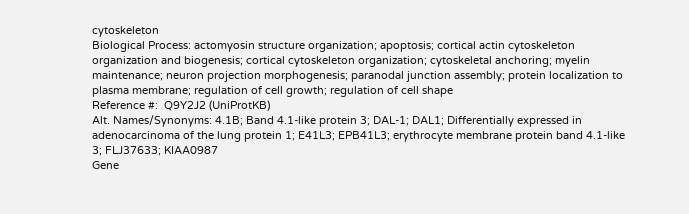cytoskeleton
Biological Process: actomyosin structure organization; apoptosis; cortical actin cytoskeleton organization and biogenesis; cortical cytoskeleton organization; cytoskeletal anchoring; myelin maintenance; neuron projection morphogenesis; paranodal junction assembly; protein localization to plasma membrane; regulation of cell growth; regulation of cell shape
Reference #:  Q9Y2J2 (UniProtKB)
Alt. Names/Synonyms: 4.1B; Band 4.1-like protein 3; DAL-1; DAL1; Differentially expressed in adenocarcinoma of the lung protein 1; E41L3; EPB41L3; erythrocyte membrane protein band 4.1-like 3; FLJ37633; KIAA0987
Gene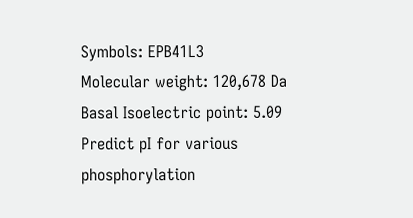Symbols: EPB41L3
Molecular weight: 120,678 Da
Basal Isoelectric point: 5.09  Predict pI for various phosphorylation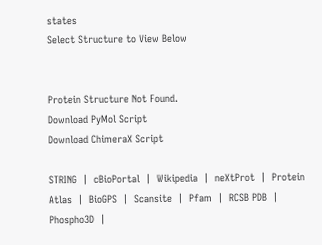states
Select Structure to View Below


Protein Structure Not Found.
Download PyMol Script
Download ChimeraX Script

STRING  |  cBioPortal  |  Wikipedia  |  neXtProt  |  Protein Atlas  |  BioGPS  |  Scansite  |  Pfam  |  RCSB PDB  |  Phospho3D  |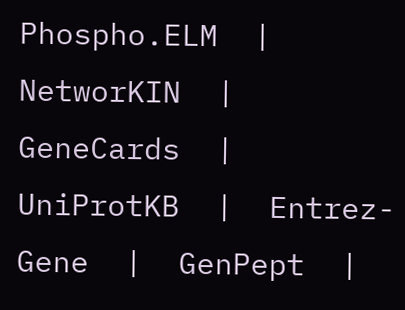Phospho.ELM  |  NetworKIN  |  GeneCards  |  UniProtKB  |  Entrez-Gene  |  GenPept  |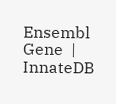Ensembl Gene  |  InnateDB